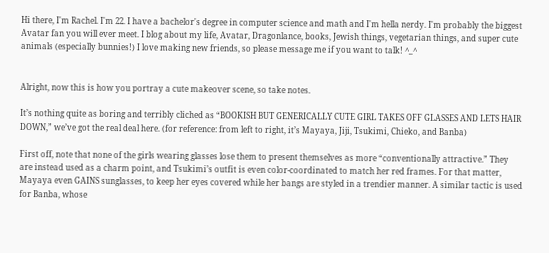Hi there, I'm Rachel. I'm 22. I have a bachelor's degree in computer science and math and I'm hella nerdy. I'm probably the biggest Avatar fan you will ever meet. I blog about my life, Avatar, Dragonlance, books, Jewish things, vegetarian things, and super cute animals (especially bunnies!) I love making new friends, so please message me if you want to talk! ^_^


Alright, now this is how you portray a cute makeover scene, so take notes.

It’s nothing quite as boring and terribly cliched as “BOOKISH BUT GENERICALLY CUTE GIRL TAKES OFF GLASSES AND LETS HAIR DOWN,” we’ve got the real deal here. (for reference: from left to right, it’s Mayaya, Jiji, Tsukimi, Chieko, and Banba)

First off, note that none of the girls wearing glasses lose them to present themselves as more “conventionally attractive.” They are instead used as a charm point, and Tsukimi’s outfit is even color-coordinated to match her red frames. For that matter, Mayaya even GAINS sunglasses, to keep her eyes covered while her bangs are styled in a trendier manner. A similar tactic is used for Banba, whose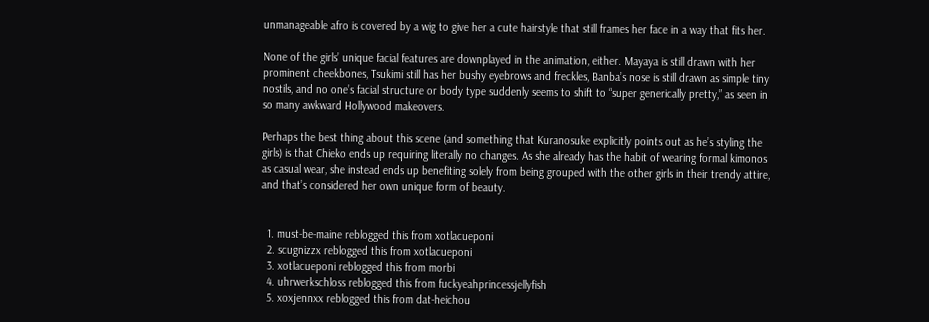unmanageable afro is covered by a wig to give her a cute hairstyle that still frames her face in a way that fits her.

None of the girls’ unique facial features are downplayed in the animation, either. Mayaya is still drawn with her prominent cheekbones, Tsukimi still has her bushy eyebrows and freckles, Banba’s nose is still drawn as simple tiny nostils, and no one’s facial structure or body type suddenly seems to shift to “super generically pretty,” as seen in so many awkward Hollywood makeovers.

Perhaps the best thing about this scene (and something that Kuranosuke explicitly points out as he’s styling the girls) is that Chieko ends up requiring literally no changes. As she already has the habit of wearing formal kimonos as casual wear, she instead ends up benefiting solely from being grouped with the other girls in their trendy attire, and that’s considered her own unique form of beauty.


  1. must-be-maine reblogged this from xotlacueponi
  2. scugnizzx reblogged this from xotlacueponi
  3. xotlacueponi reblogged this from morbi
  4. uhrwerkschloss reblogged this from fuckyeahprincessjellyfish
  5. xoxjennxx reblogged this from dat-heichou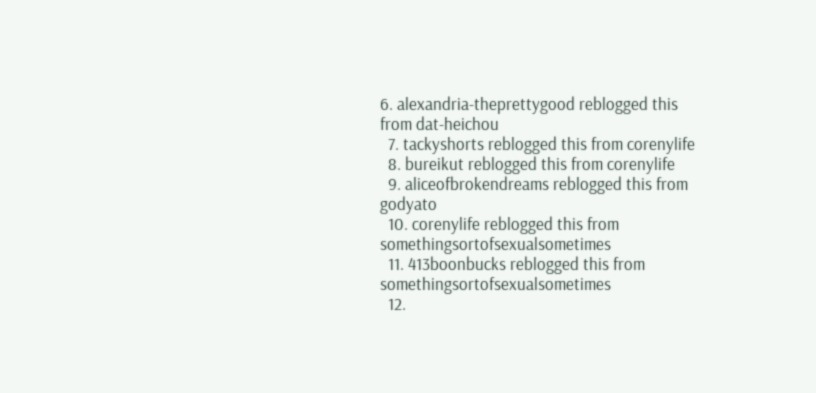6. alexandria-theprettygood reblogged this from dat-heichou
  7. tackyshorts reblogged this from corenylife
  8. bureikut reblogged this from corenylife
  9. aliceofbrokendreams reblogged this from godyato
  10. corenylife reblogged this from somethingsortofsexualsometimes
  11. 413boonbucks reblogged this from somethingsortofsexualsometimes
  12.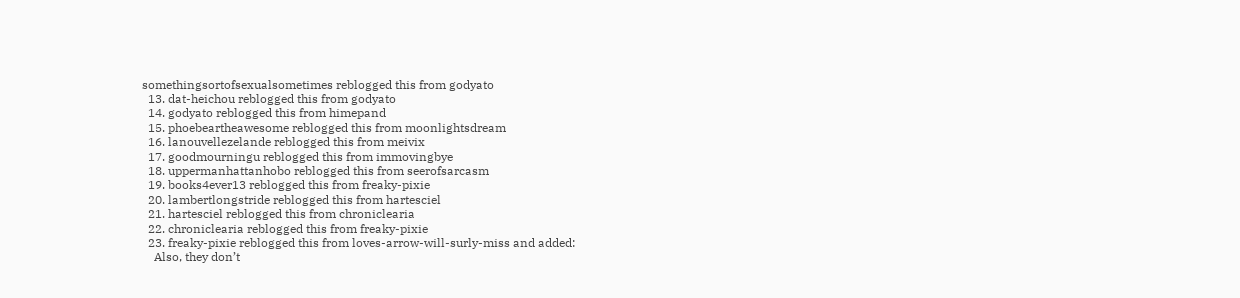somethingsortofsexualsometimes reblogged this from godyato
  13. dat-heichou reblogged this from godyato
  14. godyato reblogged this from himepand
  15. phoebeartheawesome reblogged this from moonlightsdream
  16. lanouvellezelande reblogged this from meivix
  17. goodmourningu reblogged this from immovingbye
  18. uppermanhattanhobo reblogged this from seerofsarcasm
  19. books4ever13 reblogged this from freaky-pixie
  20. lambertlongstride reblogged this from hartesciel
  21. hartesciel reblogged this from chroniclearia
  22. chroniclearia reblogged this from freaky-pixie
  23. freaky-pixie reblogged this from loves-arrow-will-surly-miss and added:
    Also, they don’t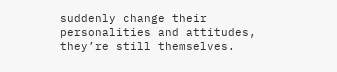suddenly change their personalities and attitudes, they’re still themselves.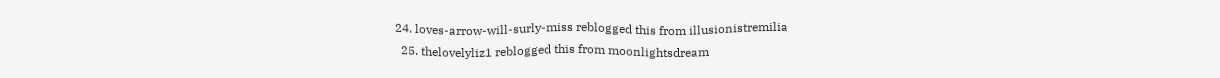24. loves-arrow-will-surly-miss reblogged this from illusionistremilia
  25. thelovelyliz1 reblogged this from moonlightsdream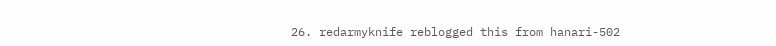26. redarmyknife reblogged this from hanari-502